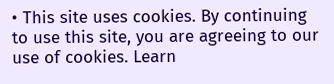• This site uses cookies. By continuing to use this site, you are agreeing to our use of cookies. Learn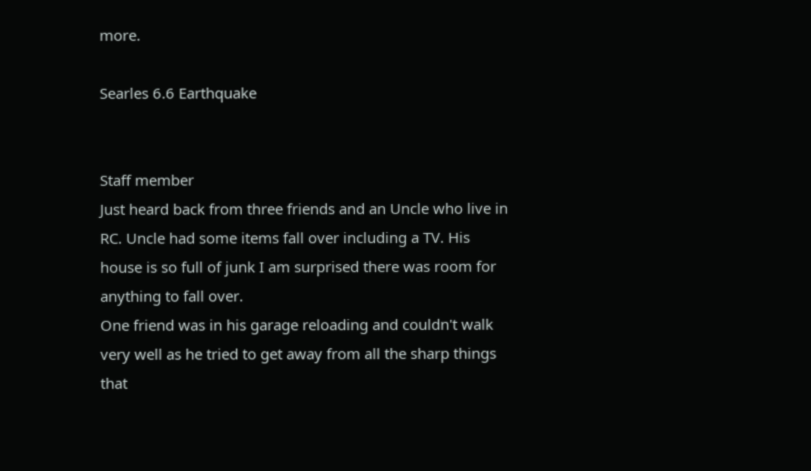more.

Searles 6.6 Earthquake


Staff member
Just heard back from three friends and an Uncle who live in RC. Uncle had some items fall over including a TV. His house is so full of junk I am surprised there was room for anything to fall over.
One friend was in his garage reloading and couldn't walk very well as he tried to get away from all the sharp things that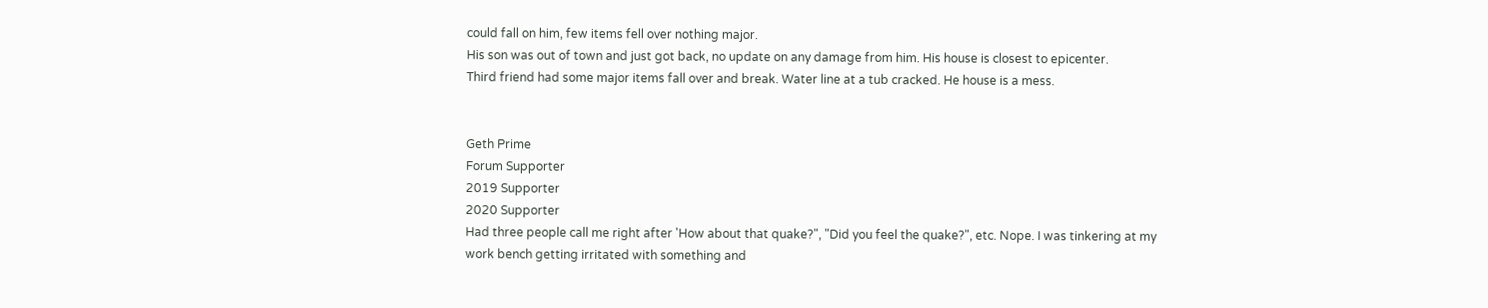could fall on him, few items fell over nothing major.
His son was out of town and just got back, no update on any damage from him. His house is closest to epicenter.
Third friend had some major items fall over and break. Water line at a tub cracked. He house is a mess.


Geth Prime
Forum Supporter
2019 Supporter
2020 Supporter
Had three people call me right after 'How about that quake?", "Did you feel the quake?", etc. Nope. I was tinkering at my work bench getting irritated with something and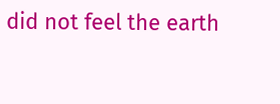did not feel the earth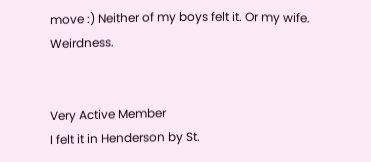move :) Neither of my boys felt it. Or my wife. Weirdness.


Very Active Member
I felt it in Henderson by St.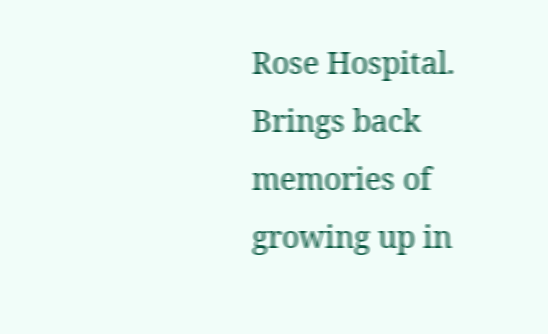Rose Hospital. Brings back memories of growing up in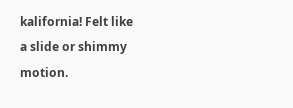kalifornia! Felt like a slide or shimmy motion.